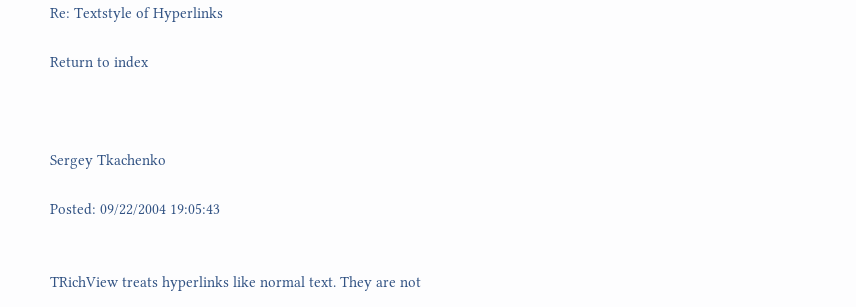Re: Textstyle of Hyperlinks

Return to index



Sergey Tkachenko

Posted: 09/22/2004 19:05:43


TRichView treats hyperlinks like normal text. They are not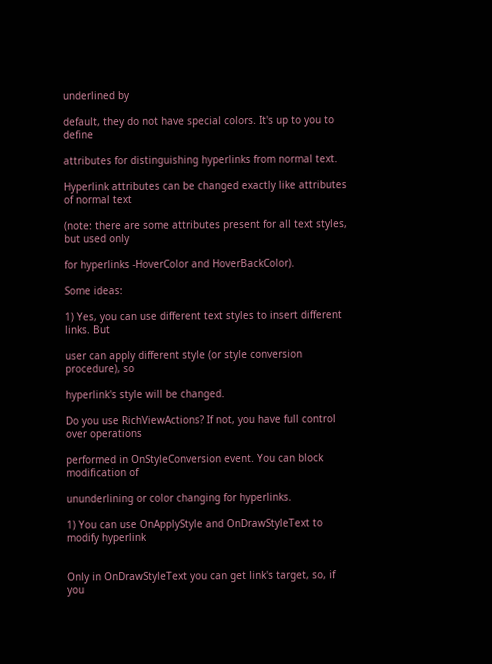underlined by

default, they do not have special colors. It's up to you to define

attributes for distinguishing hyperlinks from normal text.

Hyperlink attributes can be changed exactly like attributes of normal text

(note: there are some attributes present for all text styles, but used only

for hyperlinks -HoverColor and HoverBackColor).

Some ideas:

1) Yes, you can use different text styles to insert different links. But

user can apply different style (or style conversion procedure), so

hyperlink's style will be changed.

Do you use RichViewActions? If not, you have full control over operations

performed in OnStyleConversion event. You can block modification of

ununderlining or color changing for hyperlinks.

1) You can use OnApplyStyle and OnDrawStyleText to modify hyperlink


Only in OnDrawStyleText you can get link's target, so, if you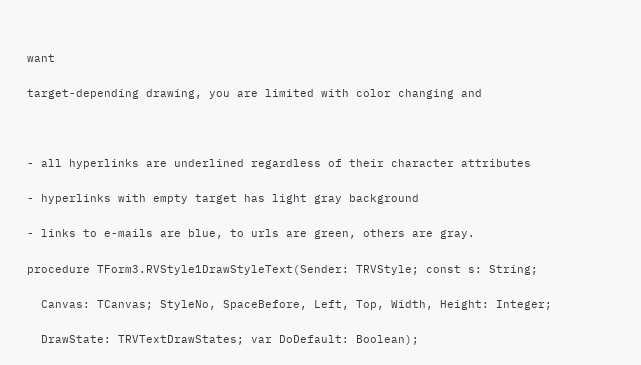want

target-depending drawing, you are limited with color changing and



- all hyperlinks are underlined regardless of their character attributes

- hyperlinks with empty target has light gray background

- links to e-mails are blue, to urls are green, others are gray.

procedure TForm3.RVStyle1DrawStyleText(Sender: TRVStyle; const s: String;

  Canvas: TCanvas; StyleNo, SpaceBefore, Left, Top, Width, Height: Integer;

  DrawState: TRVTextDrawStates; var DoDefault: Boolean);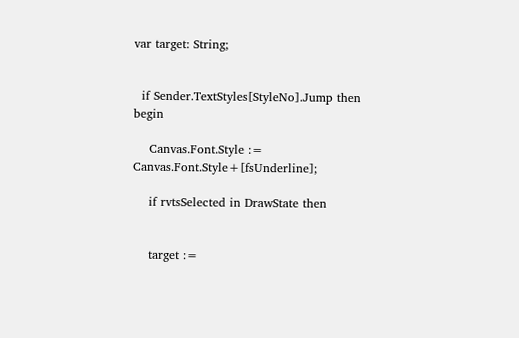var target: String;


  if Sender.TextStyles[StyleNo].Jump then begin

    Canvas.Font.Style := Canvas.Font.Style+[fsUnderline];

    if rvtsSelected in DrawState then


    target :=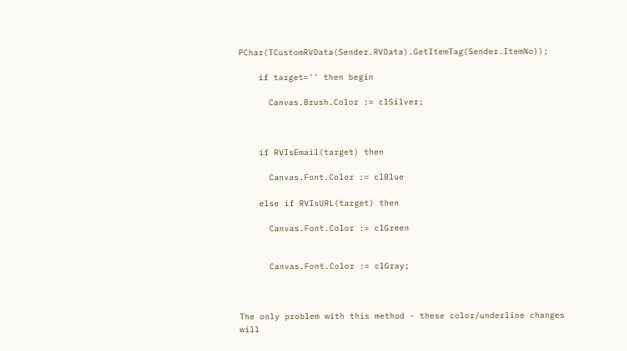PChar(TCustomRVData(Sender.RVData).GetItemTag(Sender.ItemNo));

    if target='' then begin

      Canvas.Brush.Color := clSilver;



    if RVIsEmail(target) then

      Canvas.Font.Color := clBlue

    else if RVIsURL(target) then

      Canvas.Font.Color := clGreen


      Canvas.Font.Color := clGray;



The only problem with this method - these color/underline changes will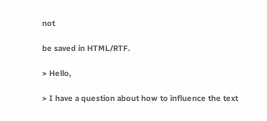not

be saved in HTML/RTF.

> Hello,

> I have a question about how to influence the text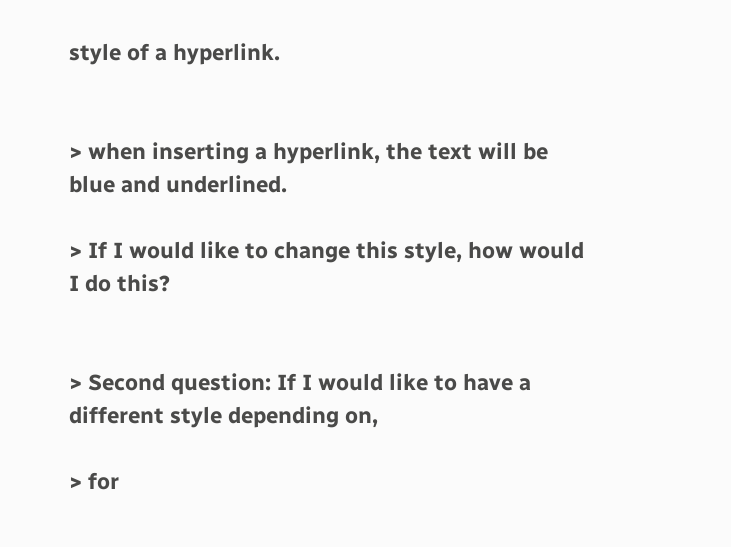style of a hyperlink.


> when inserting a hyperlink, the text will be blue and underlined.

> If I would like to change this style, how would I do this?


> Second question: If I would like to have a different style depending on,

> for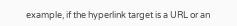example, if the hyperlink target is a URL or an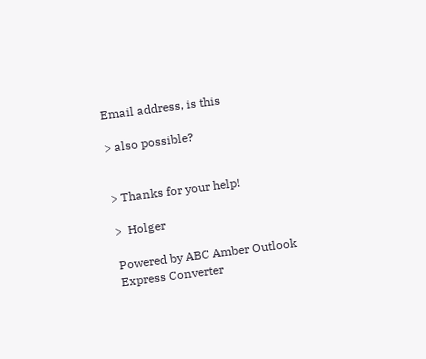Email address, is this

> also possible?


> Thanks for your help!

>  Holger

Powered by ABC Amber Outlook Express Converter